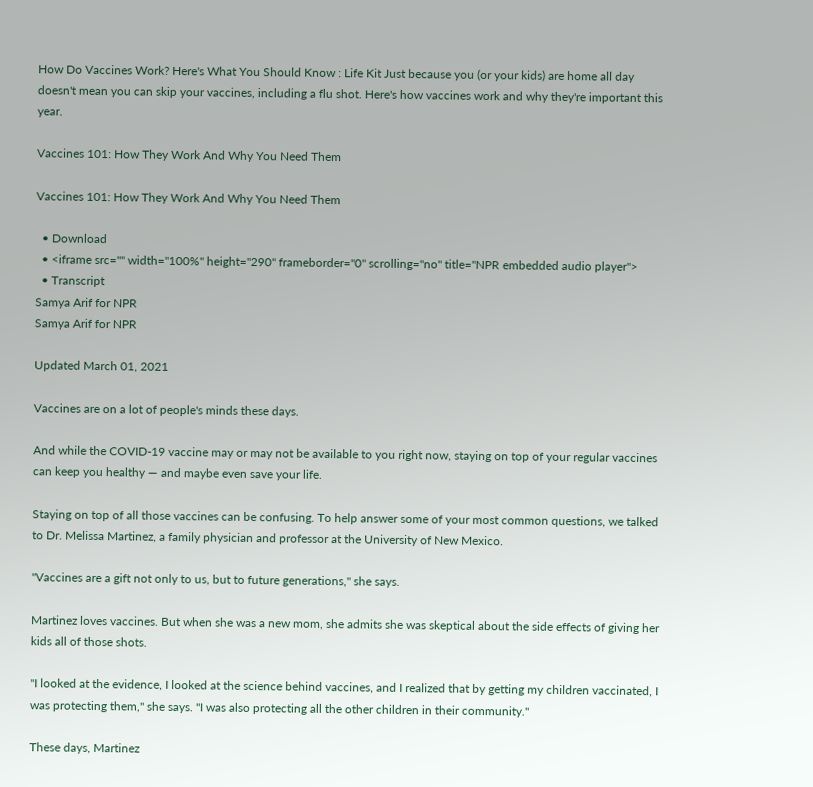How Do Vaccines Work? Here's What You Should Know : Life Kit Just because you (or your kids) are home all day doesn't mean you can skip your vaccines, including a flu shot. Here's how vaccines work and why they're important this year.

Vaccines 101: How They Work And Why You Need Them

Vaccines 101: How They Work And Why You Need Them

  • Download
  • <iframe src="" width="100%" height="290" frameborder="0" scrolling="no" title="NPR embedded audio player">
  • Transcript
Samya Arif for NPR
Samya Arif for NPR

Updated March 01, 2021

Vaccines are on a lot of people's minds these days.

And while the COVID-19 vaccine may or may not be available to you right now, staying on top of your regular vaccines can keep you healthy — and maybe even save your life.

Staying on top of all those vaccines can be confusing. To help answer some of your most common questions, we talked to Dr. Melissa Martinez, a family physician and professor at the University of New Mexico.

"Vaccines are a gift not only to us, but to future generations," she says.

Martinez loves vaccines. But when she was a new mom, she admits she was skeptical about the side effects of giving her kids all of those shots.

"I looked at the evidence, I looked at the science behind vaccines, and I realized that by getting my children vaccinated, I was protecting them," she says. "I was also protecting all the other children in their community."

These days, Martinez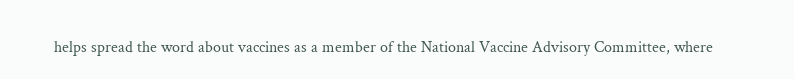helps spread the word about vaccines as a member of the National Vaccine Advisory Committee, where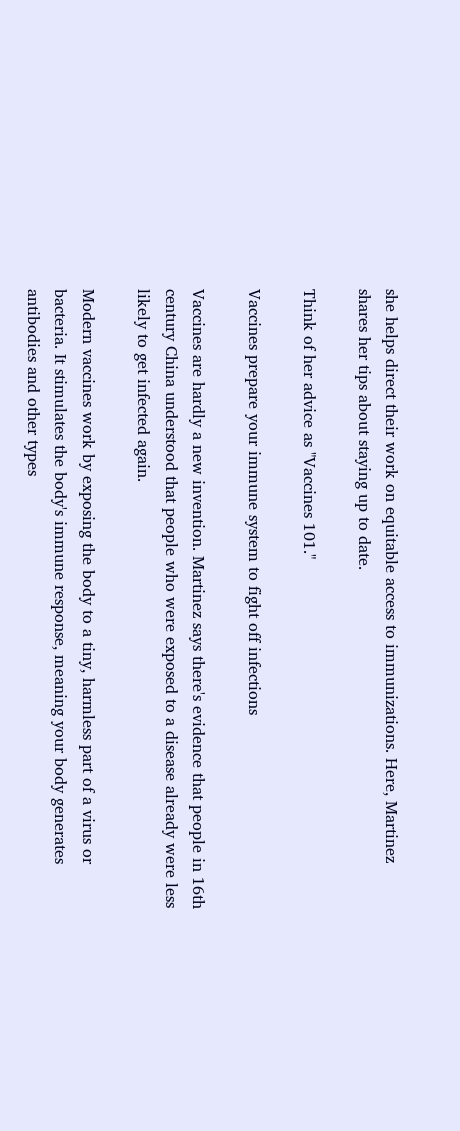she helps direct their work on equitable access to immunizations. Here, Martinez shares her tips about staying up to date.

Think of her advice as "Vaccines 101."

Vaccines prepare your immune system to fight off infections

Vaccines are hardly a new invention. Martinez says there's evidence that people in 16th century China understood that people who were exposed to a disease already were less likely to get infected again.

Modern vaccines work by exposing the body to a tiny, harmless part of a virus or bacteria. It stimulates the body's immune response, meaning your body generates antibodies and other types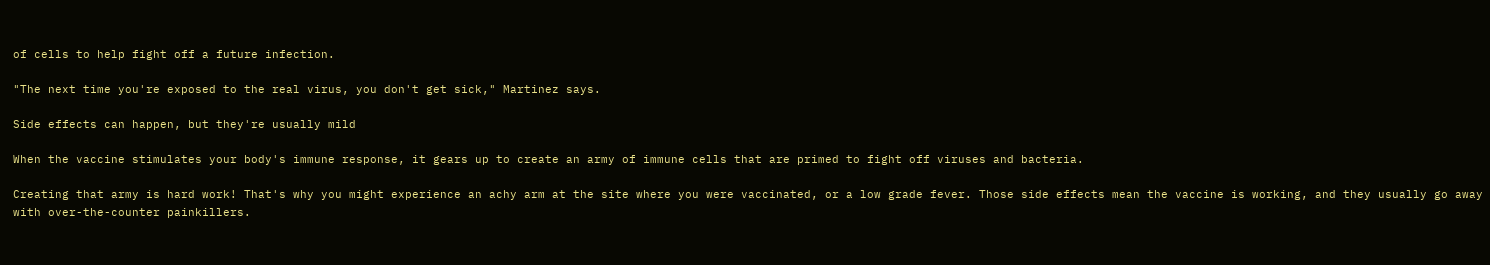of cells to help fight off a future infection.

"The next time you're exposed to the real virus, you don't get sick," Martinez says.

Side effects can happen, but they're usually mild

When the vaccine stimulates your body's immune response, it gears up to create an army of immune cells that are primed to fight off viruses and bacteria.

Creating that army is hard work! That's why you might experience an achy arm at the site where you were vaccinated, or a low grade fever. Those side effects mean the vaccine is working, and they usually go away with over-the-counter painkillers.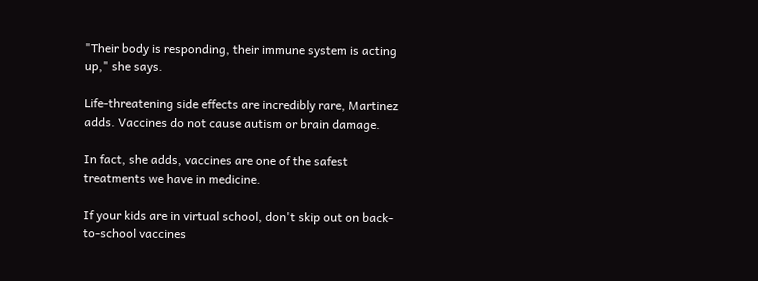"Their body is responding, their immune system is acting up," she says.

Life-threatening side effects are incredibly rare, Martinez adds. Vaccines do not cause autism or brain damage.

In fact, she adds, vaccines are one of the safest treatments we have in medicine.

If your kids are in virtual school, don't skip out on back-to-school vaccines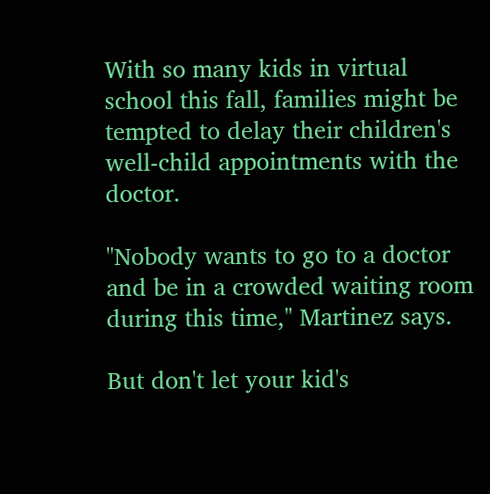With so many kids in virtual school this fall, families might be tempted to delay their children's well-child appointments with the doctor.

"Nobody wants to go to a doctor and be in a crowded waiting room during this time," Martinez says.

But don't let your kid's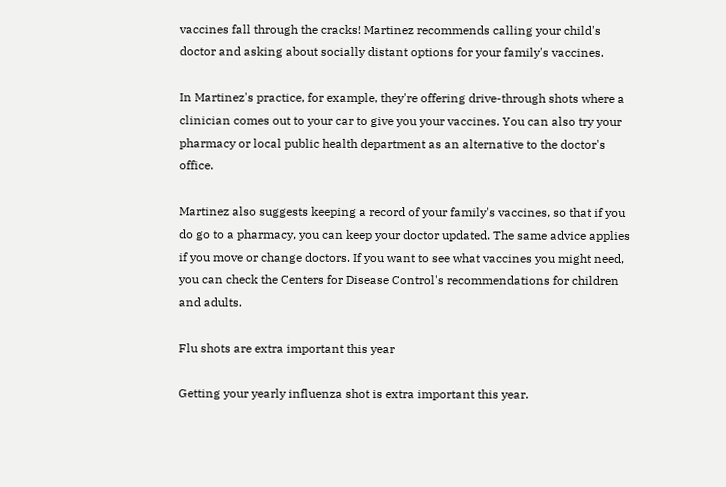vaccines fall through the cracks! Martinez recommends calling your child's doctor and asking about socially distant options for your family's vaccines.

In Martinez's practice, for example, they're offering drive-through shots where a clinician comes out to your car to give you your vaccines. You can also try your pharmacy or local public health department as an alternative to the doctor's office.

Martinez also suggests keeping a record of your family's vaccines, so that if you do go to a pharmacy, you can keep your doctor updated. The same advice applies if you move or change doctors. If you want to see what vaccines you might need, you can check the Centers for Disease Control's recommendations for children and adults.

Flu shots are extra important this year

Getting your yearly influenza shot is extra important this year.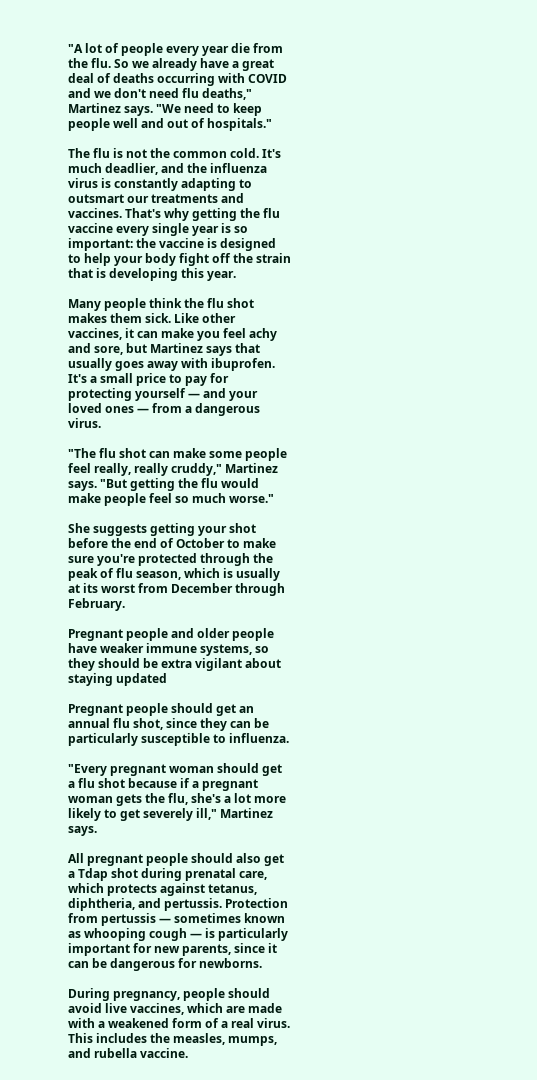"A lot of people every year die from the flu. So we already have a great deal of deaths occurring with COVID and we don't need flu deaths," Martinez says. "We need to keep people well and out of hospitals."

The flu is not the common cold. It's much deadlier, and the influenza virus is constantly adapting to outsmart our treatments and vaccines. That's why getting the flu vaccine every single year is so important: the vaccine is designed to help your body fight off the strain that is developing this year.

Many people think the flu shot makes them sick. Like other vaccines, it can make you feel achy and sore, but Martinez says that usually goes away with ibuprofen. It's a small price to pay for protecting yourself — and your loved ones — from a dangerous virus.

"The flu shot can make some people feel really, really cruddy," Martinez says. "But getting the flu would make people feel so much worse."

She suggests getting your shot before the end of October to make sure you're protected through the peak of flu season, which is usually at its worst from December through February.

Pregnant people and older people have weaker immune systems, so they should be extra vigilant about staying updated

Pregnant people should get an annual flu shot, since they can be particularly susceptible to influenza.

"Every pregnant woman should get a flu shot because if a pregnant woman gets the flu, she's a lot more likely to get severely ill," Martinez says.

All pregnant people should also get a Tdap shot during prenatal care, which protects against tetanus, diphtheria, and pertussis. Protection from pertussis — sometimes known as whooping cough — is particularly important for new parents, since it can be dangerous for newborns.

During pregnancy, people should avoid live vaccines, which are made with a weakened form of a real virus. This includes the measles, mumps, and rubella vaccine.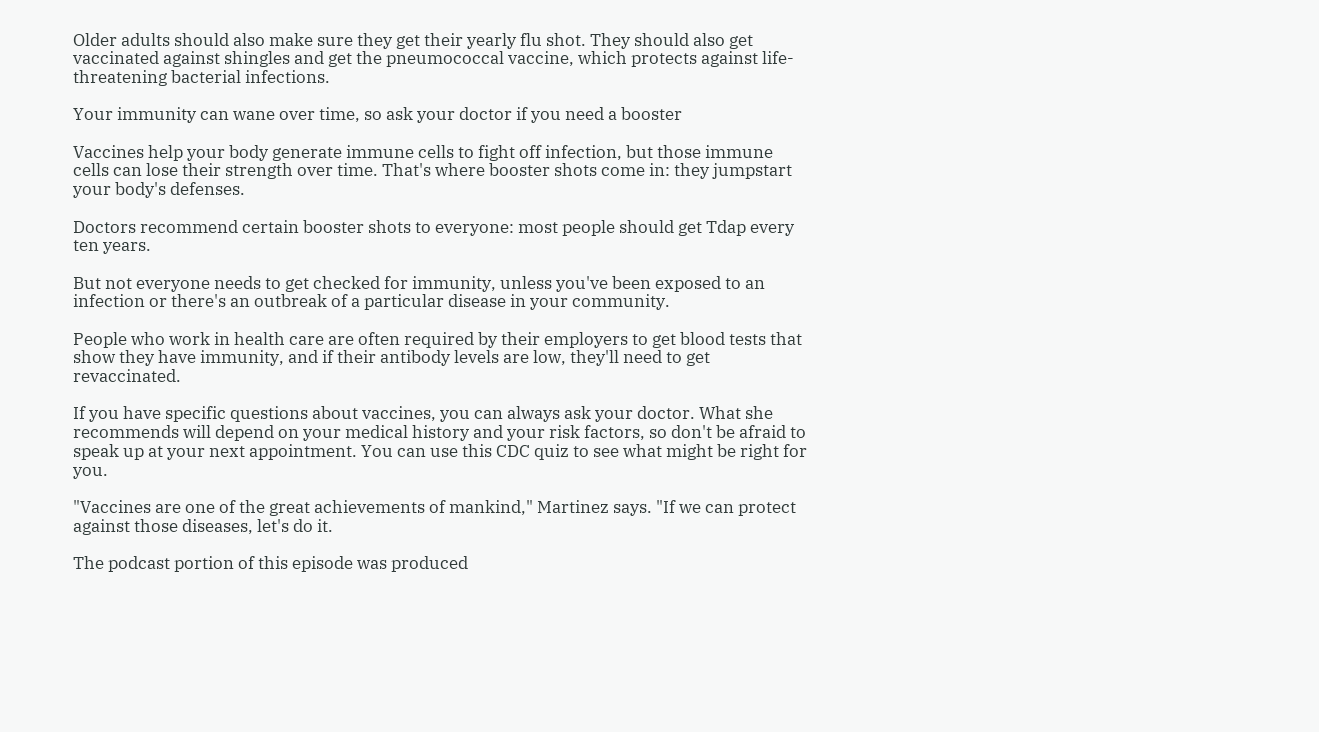Older adults should also make sure they get their yearly flu shot. They should also get vaccinated against shingles and get the pneumococcal vaccine, which protects against life-threatening bacterial infections.

Your immunity can wane over time, so ask your doctor if you need a booster

Vaccines help your body generate immune cells to fight off infection, but those immune cells can lose their strength over time. That's where booster shots come in: they jumpstart your body's defenses.

Doctors recommend certain booster shots to everyone: most people should get Tdap every ten years.

But not everyone needs to get checked for immunity, unless you've been exposed to an infection or there's an outbreak of a particular disease in your community.

People who work in health care are often required by their employers to get blood tests that show they have immunity, and if their antibody levels are low, they'll need to get revaccinated.

If you have specific questions about vaccines, you can always ask your doctor. What she recommends will depend on your medical history and your risk factors, so don't be afraid to speak up at your next appointment. You can use this CDC quiz to see what might be right for you.

"Vaccines are one of the great achievements of mankind," Martinez says. "If we can protect against those diseases, let's do it.

The podcast portion of this episode was produced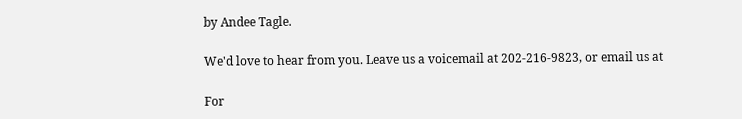by Andee Tagle.

We'd love to hear from you. Leave us a voicemail at 202-216-9823, or email us at

For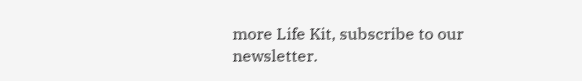more Life Kit, subscribe to our newsletter.